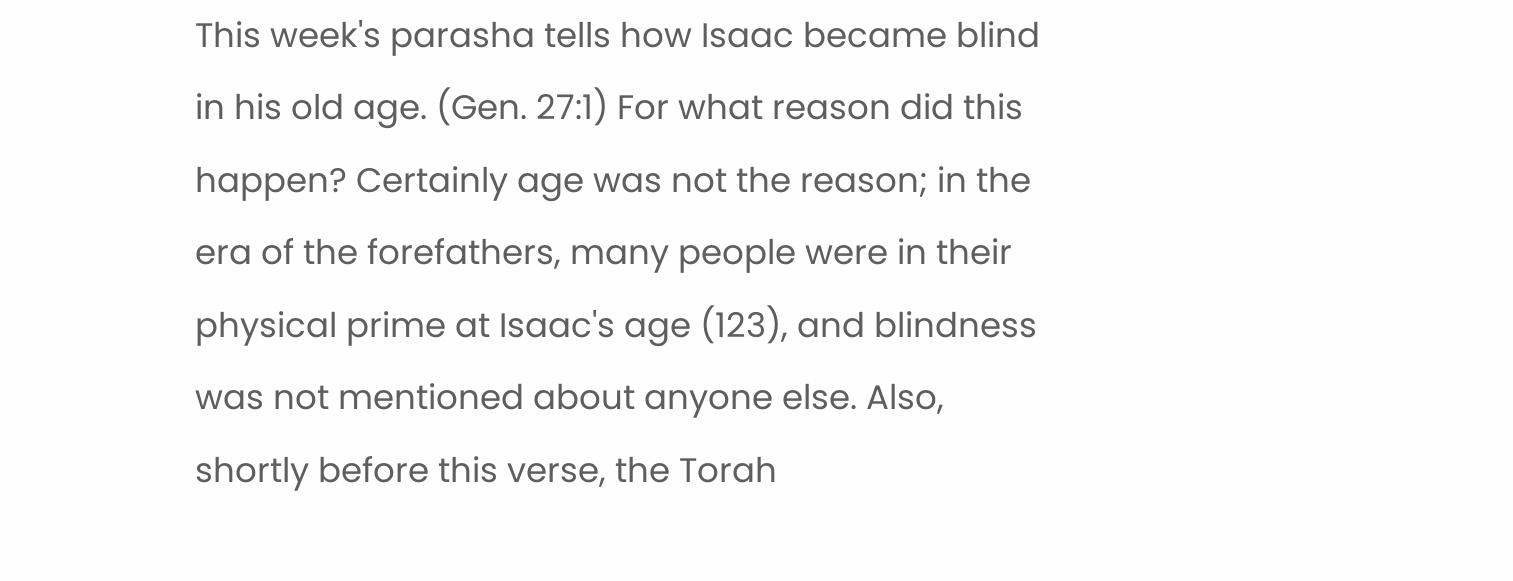This week's parasha tells how Isaac became blind in his old age. (Gen. 27:1) For what reason did this happen? Certainly age was not the reason; in the era of the forefathers, many people were in their physical prime at Isaac's age (123), and blindness was not mentioned about anyone else. Also, shortly before this verse, the Torah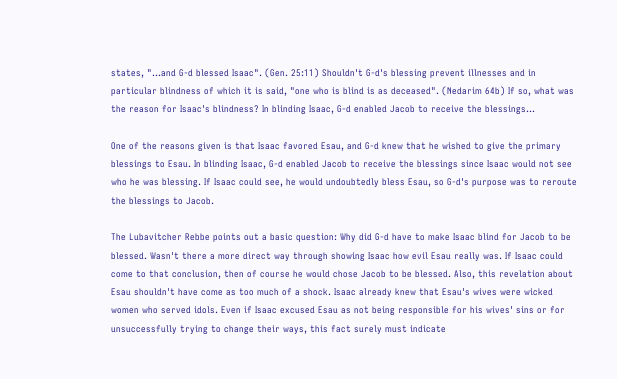states, "…and G‑d blessed Isaac". (Gen. 25:11) Shouldn't G‑d's blessing prevent illnesses and in particular blindness of which it is said, "one who is blind is as deceased". (Nedarim 64b) If so, what was the reason for Isaac's blindness? In blinding Isaac, G‑d enabled Jacob to receive the blessings…

One of the reasons given is that Isaac favored Esau, and G‑d knew that he wished to give the primary blessings to Esau. In blinding Isaac, G‑d enabled Jacob to receive the blessings since Isaac would not see who he was blessing. If Isaac could see, he would undoubtedly bless Esau, so G‑d's purpose was to reroute the blessings to Jacob.

The Lubavitcher Rebbe points out a basic question: Why did G‑d have to make Isaac blind for Jacob to be blessed. Wasn't there a more direct way through showing Isaac how evil Esau really was. If Isaac could come to that conclusion, then of course he would chose Jacob to be blessed. Also, this revelation about Esau shouldn't have come as too much of a shock. Isaac already knew that Esau's wives were wicked women who served idols. Even if Isaac excused Esau as not being responsible for his wives' sins or for unsuccessfully trying to change their ways, this fact surely must indicate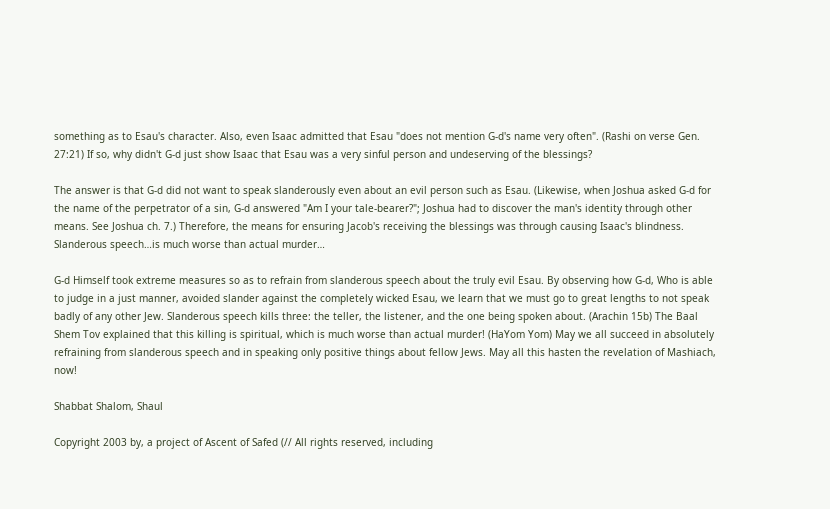something as to Esau's character. Also, even Isaac admitted that Esau "does not mention G‑d's name very often". (Rashi on verse Gen. 27:21) If so, why didn't G‑d just show Isaac that Esau was a very sinful person and undeserving of the blessings?

The answer is that G‑d did not want to speak slanderously even about an evil person such as Esau. (Likewise, when Joshua asked G‑d for the name of the perpetrator of a sin, G‑d answered "Am I your tale-bearer?"; Joshua had to discover the man's identity through other means. See Joshua ch. 7.) Therefore, the means for ensuring Jacob's receiving the blessings was through causing Isaac's blindness. Slanderous speech…is much worse than actual murder…

G‑d Himself took extreme measures so as to refrain from slanderous speech about the truly evil Esau. By observing how G‑d, Who is able to judge in a just manner, avoided slander against the completely wicked Esau, we learn that we must go to great lengths to not speak badly of any other Jew. Slanderous speech kills three: the teller, the listener, and the one being spoken about. (Arachin 15b) The Baal Shem Tov explained that this killing is spiritual, which is much worse than actual murder! (HaYom Yom) May we all succeed in absolutely refraining from slanderous speech and in speaking only positive things about fellow Jews. May all this hasten the revelation of Mashiach, now!

Shabbat Shalom, Shaul

Copyright 2003 by, a project of Ascent of Safed (// All rights reserved, including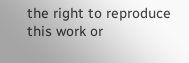the right to reproduce this work or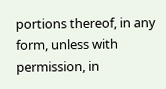portions thereof, in any form, unless with permission, in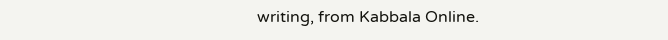writing, from Kabbala Online.